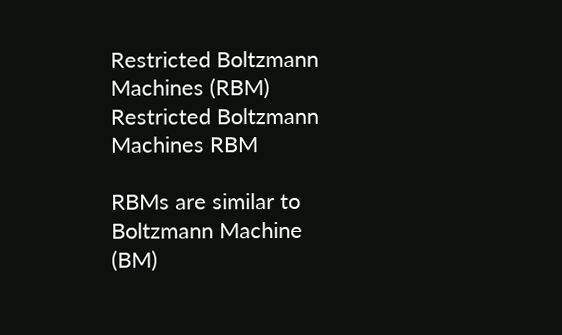Restricted Boltzmann Machines (RBM)
Restricted Boltzmann Machines RBM

RBMs are similar to Boltzmann Machine (BM)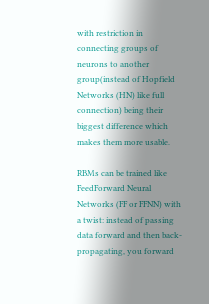with restriction in connecting groups of neurons to another group(instead of Hopfield Networks (HN) like full connection) being their biggest difference which makes them more usable.

RBMs can be trained like FeedForward Neural Networks (FF or FFNN) with a twist: instead of passing data forward and then back-propagating, you forward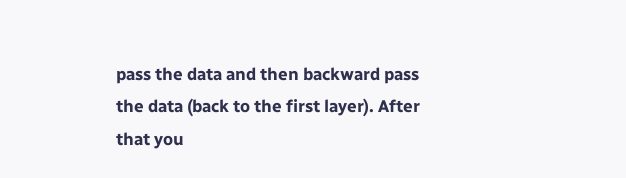pass the data and then backward pass the data (back to the first layer). After that you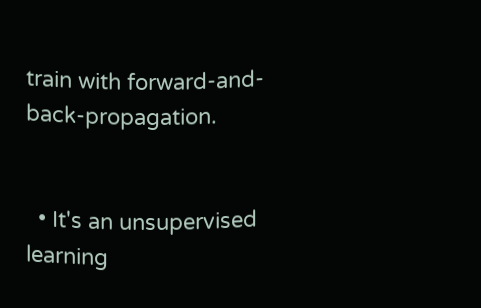train with forward-and-back-propagation.


  • It's an unsupervised learning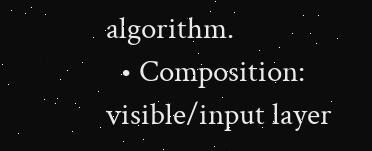algorithm.
  • Composition: visible/input layer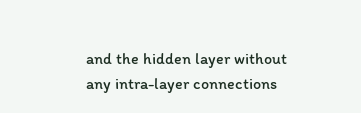and the hidden layer without any intra-layer connections